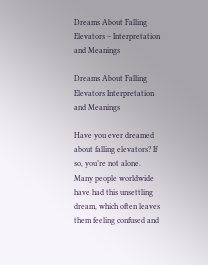Dreams About Falling Elevators – Interpretation and Meanings

Dreams About Falling Elevators Interpretation and Meanings

Have you ever dreamed about falling elevators? If so, you’re not alone. Many people worldwide have had this unsettling dream, which often leaves them feeling confused and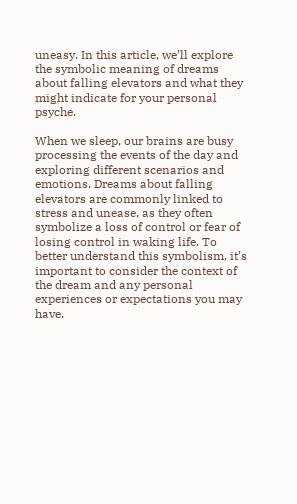uneasy. In this article, we’ll explore the symbolic meaning of dreams about falling elevators and what they might indicate for your personal psyche.

When we sleep, our brains are busy processing the events of the day and exploring different scenarios and emotions. Dreams about falling elevators are commonly linked to stress and unease, as they often symbolize a loss of control or fear of losing control in waking life. To better understand this symbolism, it’s important to consider the context of the dream and any personal experiences or expectations you may have.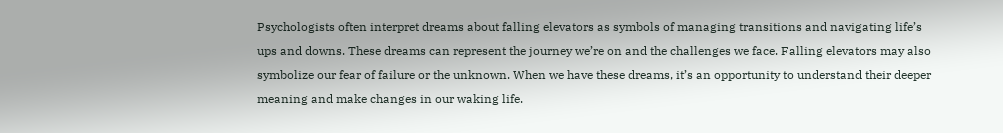Psychologists often interpret dreams about falling elevators as symbols of managing transitions and navigating life’s ups and downs. These dreams can represent the journey we’re on and the challenges we face. Falling elevators may also symbolize our fear of failure or the unknown. When we have these dreams, it’s an opportunity to understand their deeper meaning and make changes in our waking life.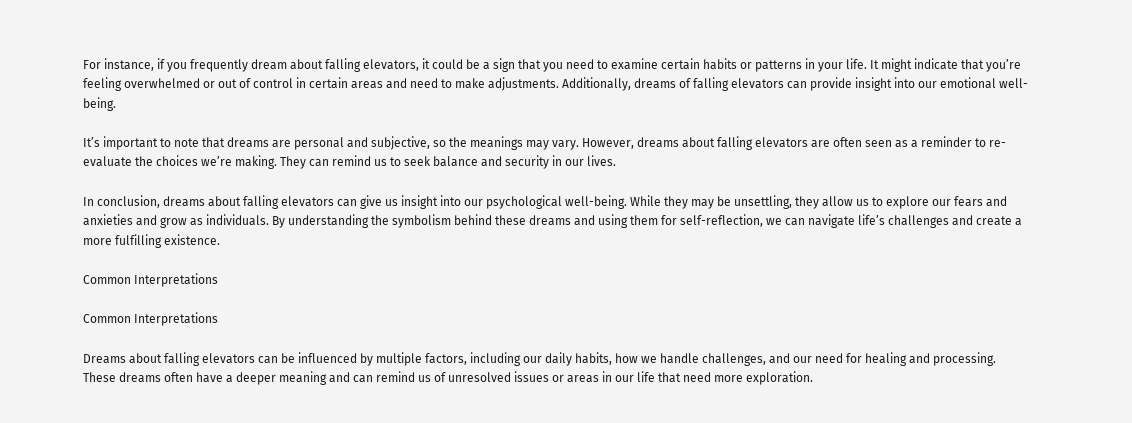For instance, if you frequently dream about falling elevators, it could be a sign that you need to examine certain habits or patterns in your life. It might indicate that you’re feeling overwhelmed or out of control in certain areas and need to make adjustments. Additionally, dreams of falling elevators can provide insight into our emotional well-being.

It’s important to note that dreams are personal and subjective, so the meanings may vary. However, dreams about falling elevators are often seen as a reminder to re-evaluate the choices we’re making. They can remind us to seek balance and security in our lives.

In conclusion, dreams about falling elevators can give us insight into our psychological well-being. While they may be unsettling, they allow us to explore our fears and anxieties and grow as individuals. By understanding the symbolism behind these dreams and using them for self-reflection, we can navigate life’s challenges and create a more fulfilling existence.

Common Interpretations

Common Interpretations

Dreams about falling elevators can be influenced by multiple factors, including our daily habits, how we handle challenges, and our need for healing and processing. These dreams often have a deeper meaning and can remind us of unresolved issues or areas in our life that need more exploration.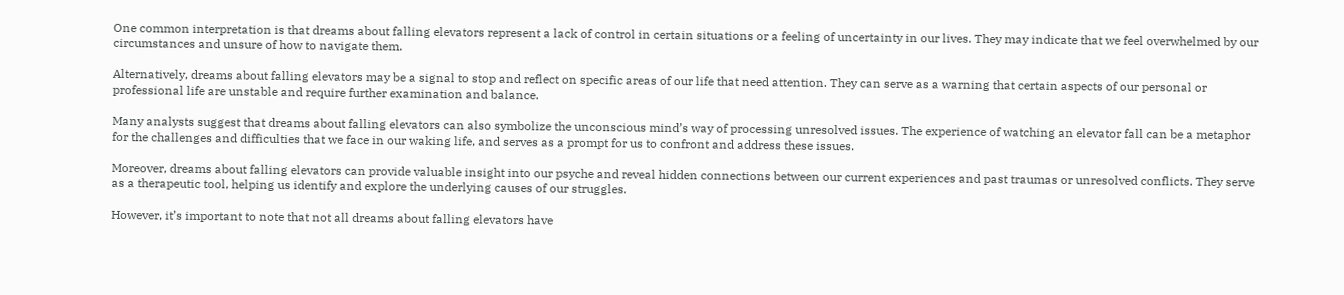One common interpretation is that dreams about falling elevators represent a lack of control in certain situations or a feeling of uncertainty in our lives. They may indicate that we feel overwhelmed by our circumstances and unsure of how to navigate them.

Alternatively, dreams about falling elevators may be a signal to stop and reflect on specific areas of our life that need attention. They can serve as a warning that certain aspects of our personal or professional life are unstable and require further examination and balance.

Many analysts suggest that dreams about falling elevators can also symbolize the unconscious mind’s way of processing unresolved issues. The experience of watching an elevator fall can be a metaphor for the challenges and difficulties that we face in our waking life, and serves as a prompt for us to confront and address these issues.

Moreover, dreams about falling elevators can provide valuable insight into our psyche and reveal hidden connections between our current experiences and past traumas or unresolved conflicts. They serve as a therapeutic tool, helping us identify and explore the underlying causes of our struggles.

However, it’s important to note that not all dreams about falling elevators have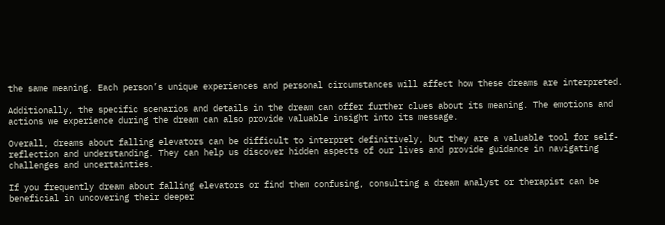the same meaning. Each person’s unique experiences and personal circumstances will affect how these dreams are interpreted.

Additionally, the specific scenarios and details in the dream can offer further clues about its meaning. The emotions and actions we experience during the dream can also provide valuable insight into its message.

Overall, dreams about falling elevators can be difficult to interpret definitively, but they are a valuable tool for self-reflection and understanding. They can help us discover hidden aspects of our lives and provide guidance in navigating challenges and uncertainties.

If you frequently dream about falling elevators or find them confusing, consulting a dream analyst or therapist can be beneficial in uncovering their deeper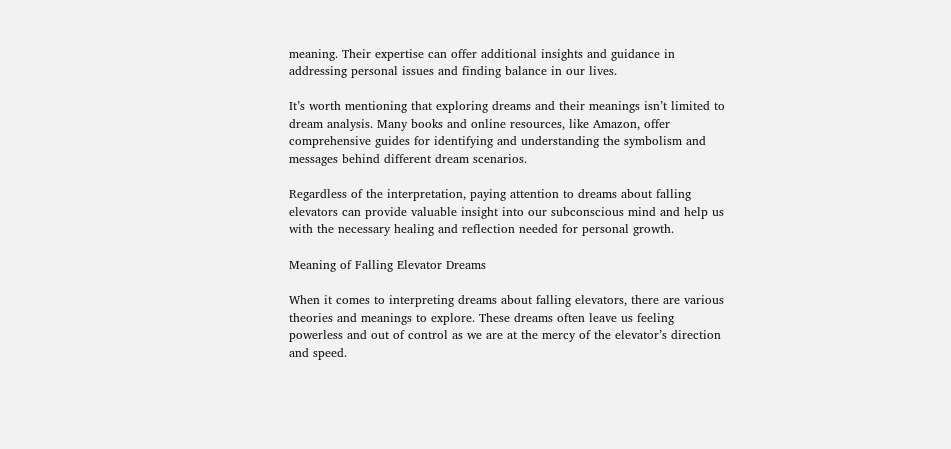meaning. Their expertise can offer additional insights and guidance in addressing personal issues and finding balance in our lives.

It’s worth mentioning that exploring dreams and their meanings isn’t limited to dream analysis. Many books and online resources, like Amazon, offer comprehensive guides for identifying and understanding the symbolism and messages behind different dream scenarios.

Regardless of the interpretation, paying attention to dreams about falling elevators can provide valuable insight into our subconscious mind and help us with the necessary healing and reflection needed for personal growth.

Meaning of Falling Elevator Dreams

When it comes to interpreting dreams about falling elevators, there are various theories and meanings to explore. These dreams often leave us feeling powerless and out of control as we are at the mercy of the elevator’s direction and speed.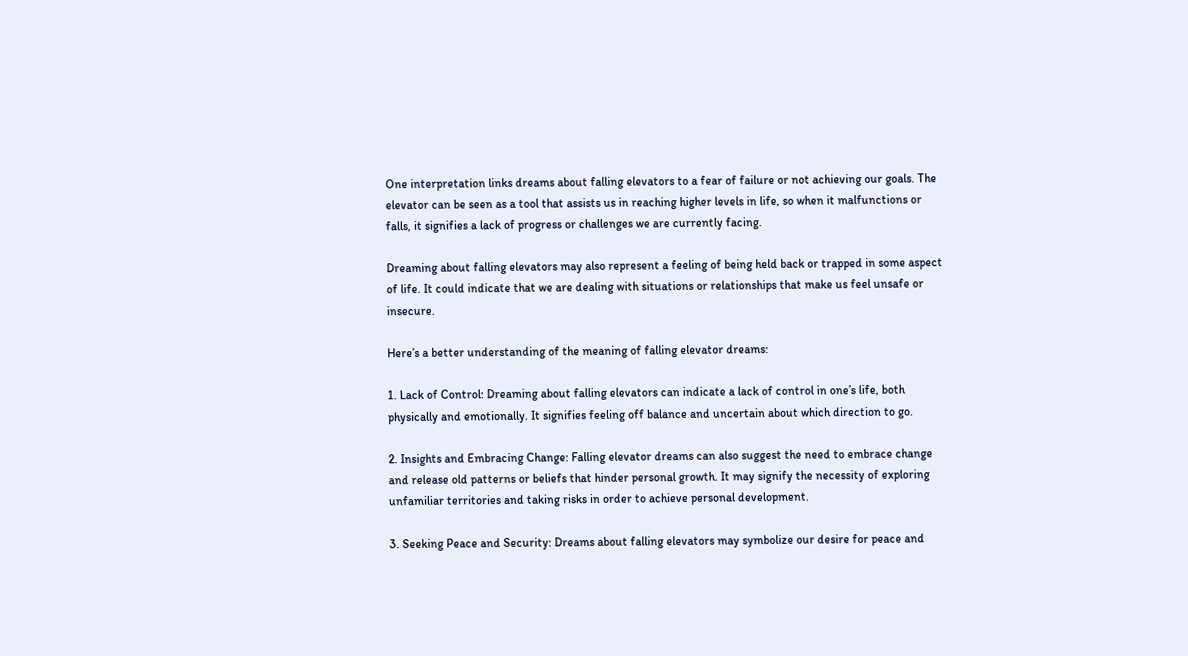One interpretation links dreams about falling elevators to a fear of failure or not achieving our goals. The elevator can be seen as a tool that assists us in reaching higher levels in life, so when it malfunctions or falls, it signifies a lack of progress or challenges we are currently facing.

Dreaming about falling elevators may also represent a feeling of being held back or trapped in some aspect of life. It could indicate that we are dealing with situations or relationships that make us feel unsafe or insecure.

Here’s a better understanding of the meaning of falling elevator dreams:

1. Lack of Control: Dreaming about falling elevators can indicate a lack of control in one’s life, both physically and emotionally. It signifies feeling off balance and uncertain about which direction to go.

2. Insights and Embracing Change: Falling elevator dreams can also suggest the need to embrace change and release old patterns or beliefs that hinder personal growth. It may signify the necessity of exploring unfamiliar territories and taking risks in order to achieve personal development.

3. Seeking Peace and Security: Dreams about falling elevators may symbolize our desire for peace and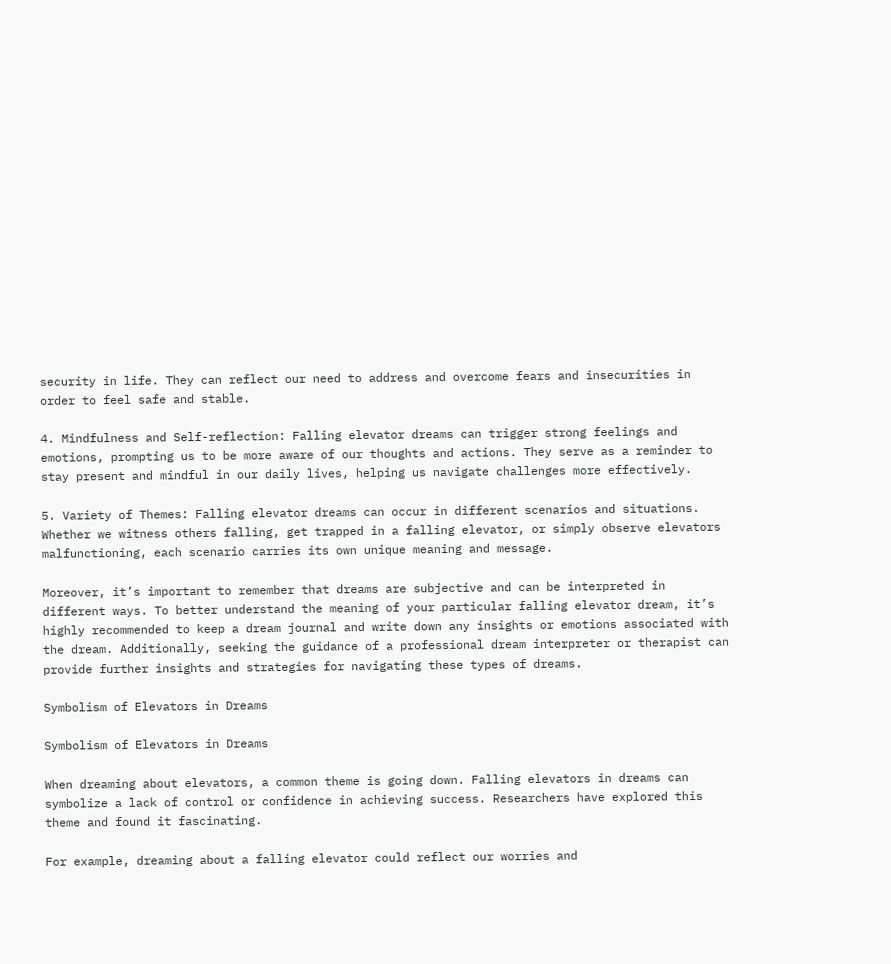security in life. They can reflect our need to address and overcome fears and insecurities in order to feel safe and stable.

4. Mindfulness and Self-reflection: Falling elevator dreams can trigger strong feelings and emotions, prompting us to be more aware of our thoughts and actions. They serve as a reminder to stay present and mindful in our daily lives, helping us navigate challenges more effectively.

5. Variety of Themes: Falling elevator dreams can occur in different scenarios and situations. Whether we witness others falling, get trapped in a falling elevator, or simply observe elevators malfunctioning, each scenario carries its own unique meaning and message.

Moreover, it’s important to remember that dreams are subjective and can be interpreted in different ways. To better understand the meaning of your particular falling elevator dream, it’s highly recommended to keep a dream journal and write down any insights or emotions associated with the dream. Additionally, seeking the guidance of a professional dream interpreter or therapist can provide further insights and strategies for navigating these types of dreams.

Symbolism of Elevators in Dreams

Symbolism of Elevators in Dreams

When dreaming about elevators, a common theme is going down. Falling elevators in dreams can symbolize a lack of control or confidence in achieving success. Researchers have explored this theme and found it fascinating.

For example, dreaming about a falling elevator could reflect our worries and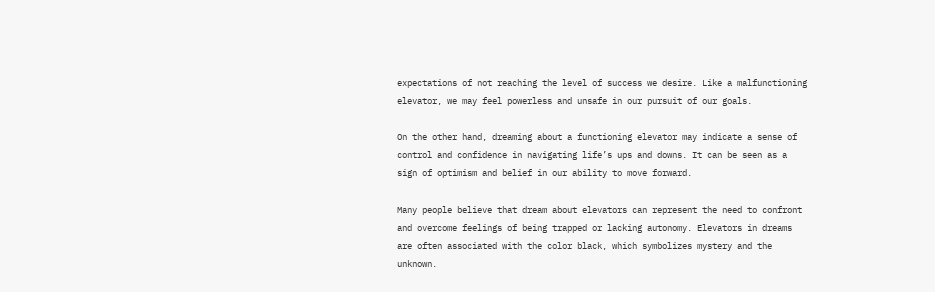expectations of not reaching the level of success we desire. Like a malfunctioning elevator, we may feel powerless and unsafe in our pursuit of our goals.

On the other hand, dreaming about a functioning elevator may indicate a sense of control and confidence in navigating life’s ups and downs. It can be seen as a sign of optimism and belief in our ability to move forward.

Many people believe that dream about elevators can represent the need to confront and overcome feelings of being trapped or lacking autonomy. Elevators in dreams are often associated with the color black, which symbolizes mystery and the unknown.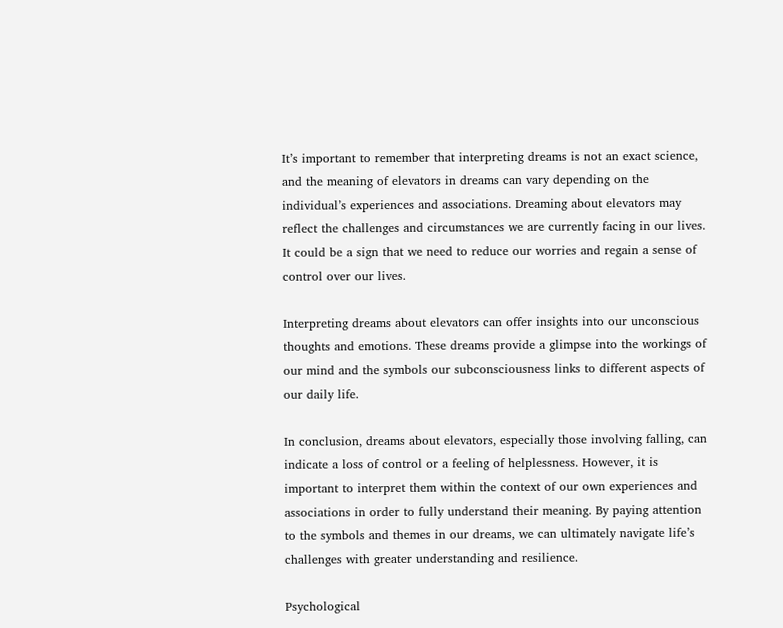It’s important to remember that interpreting dreams is not an exact science, and the meaning of elevators in dreams can vary depending on the individual’s experiences and associations. Dreaming about elevators may reflect the challenges and circumstances we are currently facing in our lives. It could be a sign that we need to reduce our worries and regain a sense of control over our lives.

Interpreting dreams about elevators can offer insights into our unconscious thoughts and emotions. These dreams provide a glimpse into the workings of our mind and the symbols our subconsciousness links to different aspects of our daily life.

In conclusion, dreams about elevators, especially those involving falling, can indicate a loss of control or a feeling of helplessness. However, it is important to interpret them within the context of our own experiences and associations in order to fully understand their meaning. By paying attention to the symbols and themes in our dreams, we can ultimately navigate life’s challenges with greater understanding and resilience.

Psychological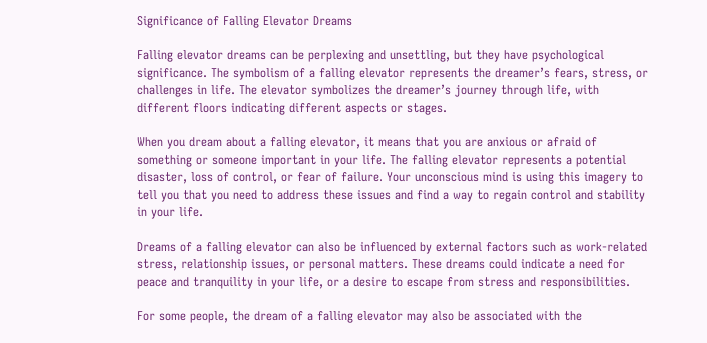Significance of Falling Elevator Dreams

Falling elevator dreams can be perplexing and unsettling, but they have psychological significance. The symbolism of a falling elevator represents the dreamer’s fears, stress, or challenges in life. The elevator symbolizes the dreamer’s journey through life, with different floors indicating different aspects or stages.

When you dream about a falling elevator, it means that you are anxious or afraid of something or someone important in your life. The falling elevator represents a potential disaster, loss of control, or fear of failure. Your unconscious mind is using this imagery to tell you that you need to address these issues and find a way to regain control and stability in your life.

Dreams of a falling elevator can also be influenced by external factors such as work-related stress, relationship issues, or personal matters. These dreams could indicate a need for peace and tranquility in your life, or a desire to escape from stress and responsibilities.

For some people, the dream of a falling elevator may also be associated with the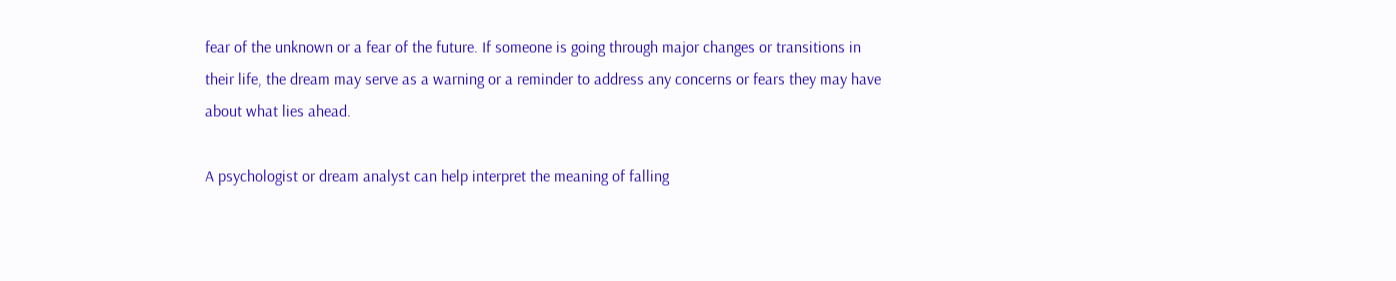fear of the unknown or a fear of the future. If someone is going through major changes or transitions in their life, the dream may serve as a warning or a reminder to address any concerns or fears they may have about what lies ahead.

A psychologist or dream analyst can help interpret the meaning of falling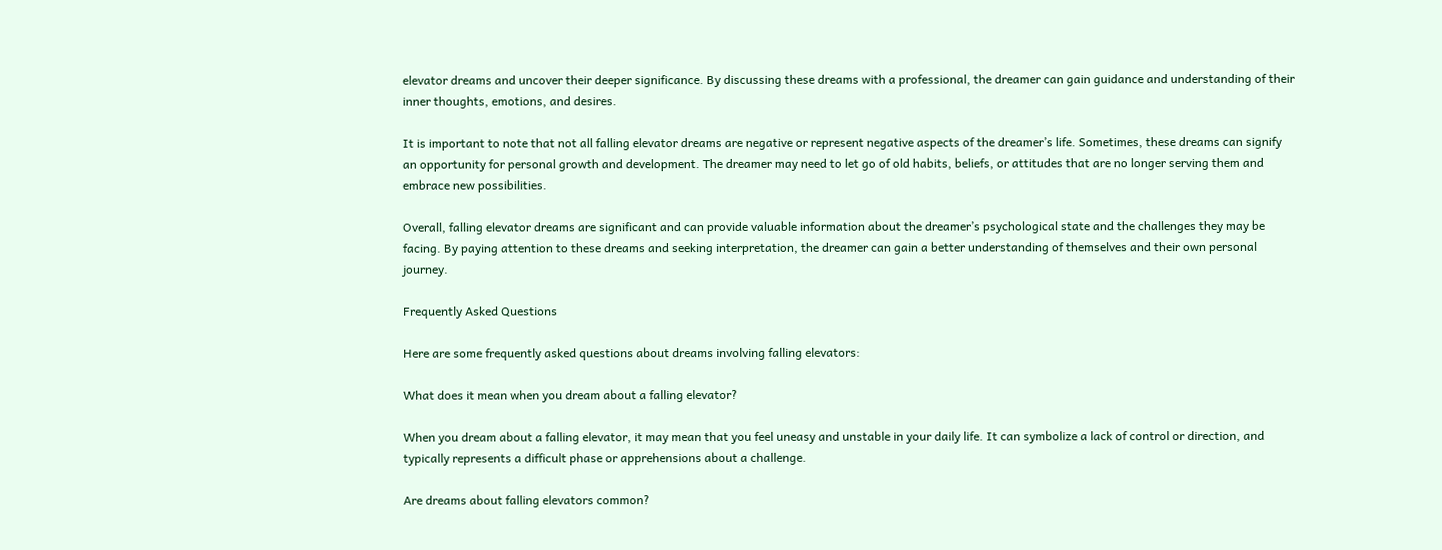elevator dreams and uncover their deeper significance. By discussing these dreams with a professional, the dreamer can gain guidance and understanding of their inner thoughts, emotions, and desires.

It is important to note that not all falling elevator dreams are negative or represent negative aspects of the dreamer’s life. Sometimes, these dreams can signify an opportunity for personal growth and development. The dreamer may need to let go of old habits, beliefs, or attitudes that are no longer serving them and embrace new possibilities.

Overall, falling elevator dreams are significant and can provide valuable information about the dreamer’s psychological state and the challenges they may be facing. By paying attention to these dreams and seeking interpretation, the dreamer can gain a better understanding of themselves and their own personal journey.

Frequently Asked Questions

Here are some frequently asked questions about dreams involving falling elevators:

What does it mean when you dream about a falling elevator?

When you dream about a falling elevator, it may mean that you feel uneasy and unstable in your daily life. It can symbolize a lack of control or direction, and typically represents a difficult phase or apprehensions about a challenge.

Are dreams about falling elevators common?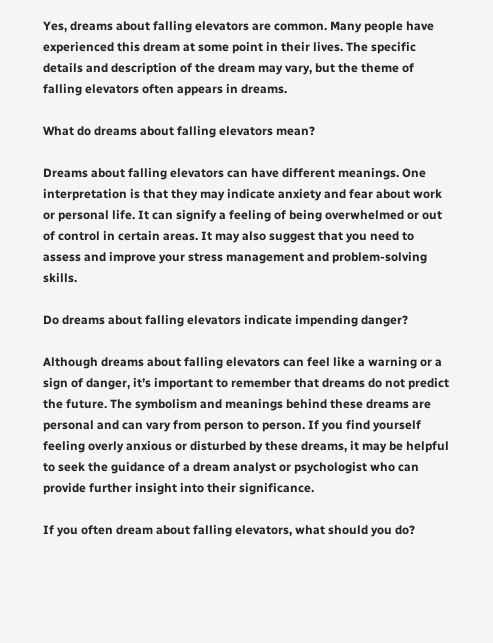Yes, dreams about falling elevators are common. Many people have experienced this dream at some point in their lives. The specific details and description of the dream may vary, but the theme of falling elevators often appears in dreams.

What do dreams about falling elevators mean?

Dreams about falling elevators can have different meanings. One interpretation is that they may indicate anxiety and fear about work or personal life. It can signify a feeling of being overwhelmed or out of control in certain areas. It may also suggest that you need to assess and improve your stress management and problem-solving skills.

Do dreams about falling elevators indicate impending danger?

Although dreams about falling elevators can feel like a warning or a sign of danger, it’s important to remember that dreams do not predict the future. The symbolism and meanings behind these dreams are personal and can vary from person to person. If you find yourself feeling overly anxious or disturbed by these dreams, it may be helpful to seek the guidance of a dream analyst or psychologist who can provide further insight into their significance.

If you often dream about falling elevators, what should you do?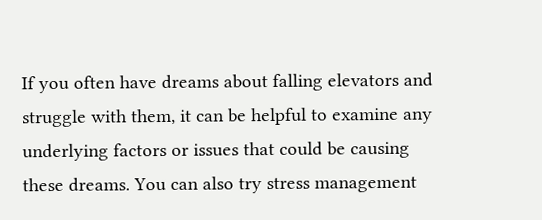If you often have dreams about falling elevators and struggle with them, it can be helpful to examine any underlying factors or issues that could be causing these dreams. You can also try stress management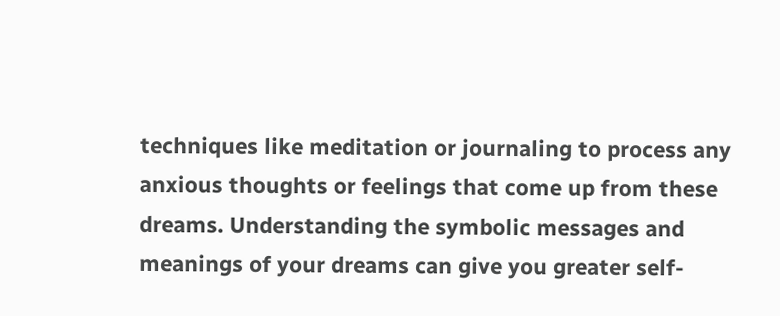techniques like meditation or journaling to process any anxious thoughts or feelings that come up from these dreams. Understanding the symbolic messages and meanings of your dreams can give you greater self-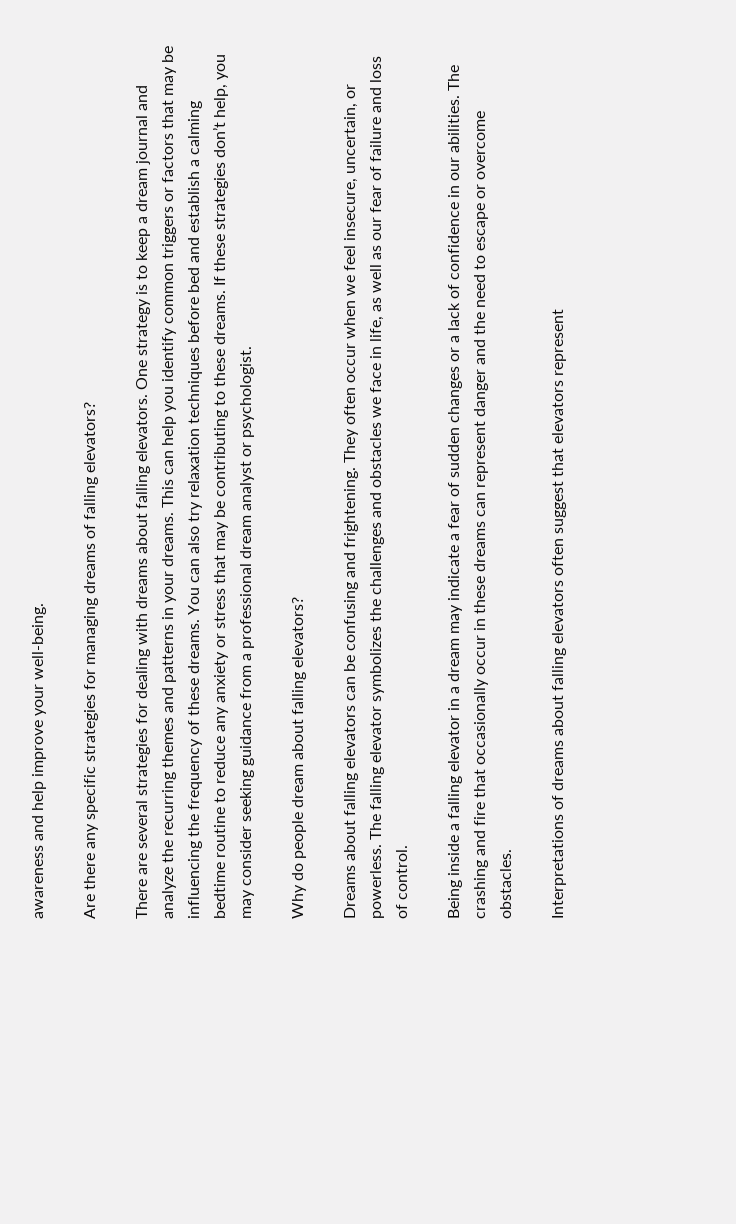awareness and help improve your well-being.

Are there any specific strategies for managing dreams of falling elevators?

There are several strategies for dealing with dreams about falling elevators. One strategy is to keep a dream journal and analyze the recurring themes and patterns in your dreams. This can help you identify common triggers or factors that may be influencing the frequency of these dreams. You can also try relaxation techniques before bed and establish a calming bedtime routine to reduce any anxiety or stress that may be contributing to these dreams. If these strategies don’t help, you may consider seeking guidance from a professional dream analyst or psychologist.

Why do people dream about falling elevators?

Dreams about falling elevators can be confusing and frightening. They often occur when we feel insecure, uncertain, or powerless. The falling elevator symbolizes the challenges and obstacles we face in life, as well as our fear of failure and loss of control.

Being inside a falling elevator in a dream may indicate a fear of sudden changes or a lack of confidence in our abilities. The crashing and fire that occasionally occur in these dreams can represent danger and the need to escape or overcome obstacles.

Interpretations of dreams about falling elevators often suggest that elevators represent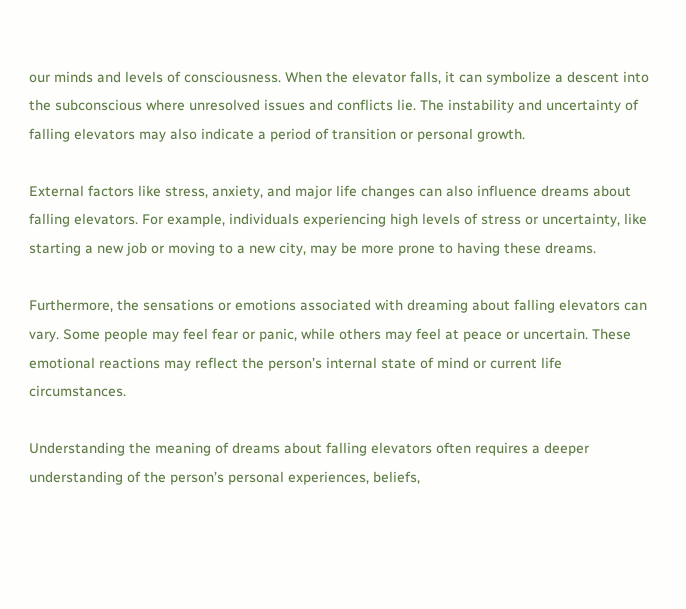our minds and levels of consciousness. When the elevator falls, it can symbolize a descent into the subconscious where unresolved issues and conflicts lie. The instability and uncertainty of falling elevators may also indicate a period of transition or personal growth.

External factors like stress, anxiety, and major life changes can also influence dreams about falling elevators. For example, individuals experiencing high levels of stress or uncertainty, like starting a new job or moving to a new city, may be more prone to having these dreams.

Furthermore, the sensations or emotions associated with dreaming about falling elevators can vary. Some people may feel fear or panic, while others may feel at peace or uncertain. These emotional reactions may reflect the person’s internal state of mind or current life circumstances.

Understanding the meaning of dreams about falling elevators often requires a deeper understanding of the person’s personal experiences, beliefs,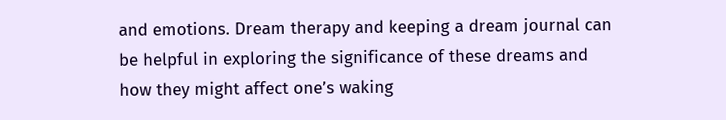and emotions. Dream therapy and keeping a dream journal can be helpful in exploring the significance of these dreams and how they might affect one’s waking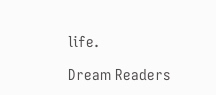life.

Dream Readers